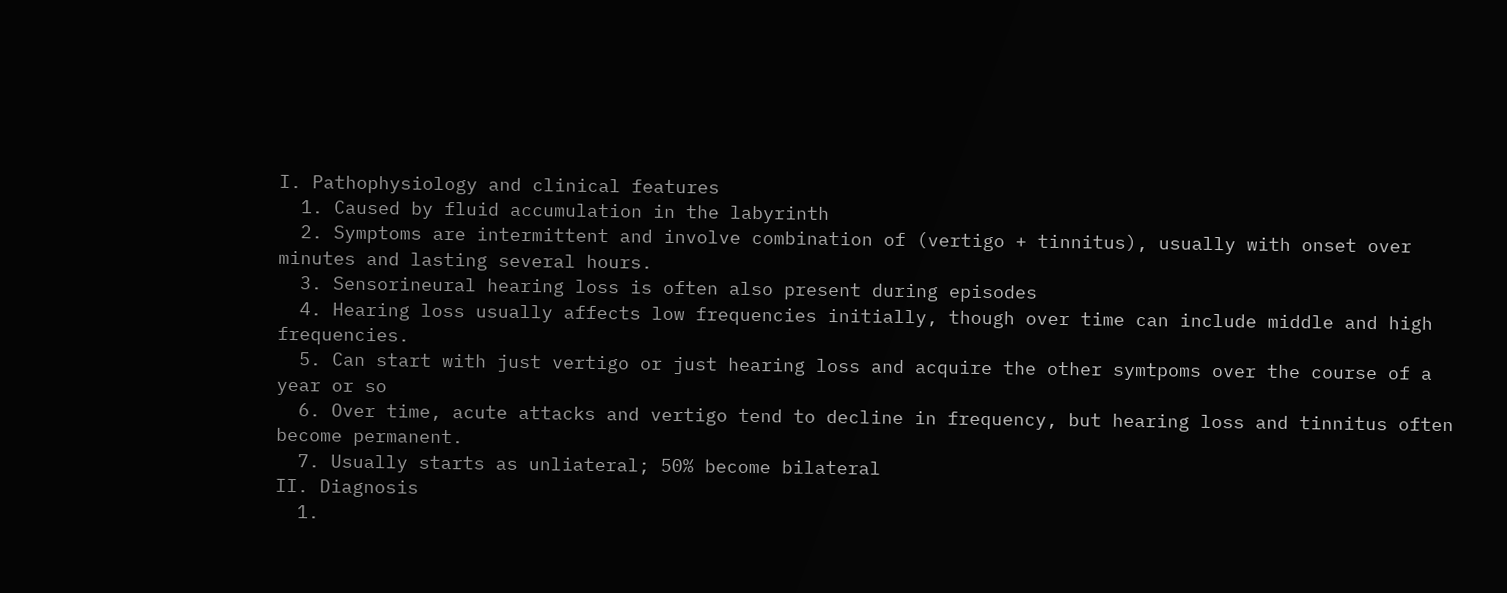I. Pathophysiology and clinical features
  1. Caused by fluid accumulation in the labyrinth
  2. Symptoms are intermittent and involve combination of (vertigo + tinnitus), usually with onset over minutes and lasting several hours.
  3. Sensorineural hearing loss is often also present during episodes
  4. Hearing loss usually affects low frequencies initially, though over time can include middle and high frequencies.
  5. Can start with just vertigo or just hearing loss and acquire the other symtpoms over the course of a year or so
  6. Over time, acute attacks and vertigo tend to decline in frequency, but hearing loss and tinnitus often become permanent.
  7. Usually starts as unliateral; 50% become bilateral
II. Diagnosis
  1.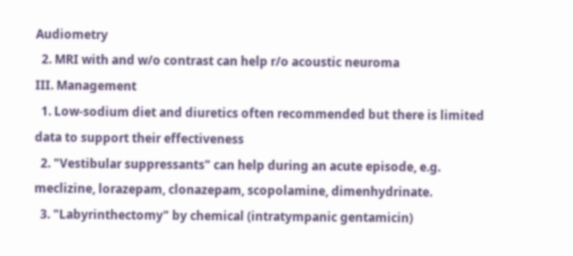Audiometry
  2. MRI with and w/o contrast can help r/o acoustic neuroma
III. Management
  1. Low-sodium diet and diuretics often recommended but there is limited data to support their effectiveness
  2. "Vestibular suppressants" can help during an acute episode, e.g. meclizine, lorazepam, clonazepam, scopolamine, dimenhydrinate.
  3. "Labyrinthectomy" by chemical (intratympanic gentamicin)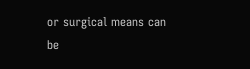or surgical means can be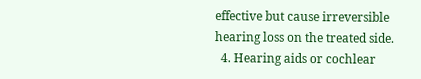effective but cause irreversible hearing loss on the treated side.
  4. Hearing aids or cochlear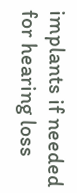implants if needed for hearing loss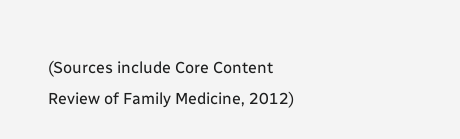(Sources include Core Content Review of Family Medicine, 2012)